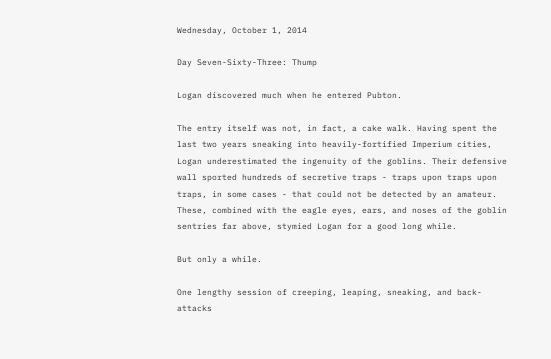Wednesday, October 1, 2014

Day Seven-Sixty-Three: Thump

Logan discovered much when he entered Pubton.

The entry itself was not, in fact, a cake walk. Having spent the last two years sneaking into heavily-fortified Imperium cities, Logan underestimated the ingenuity of the goblins. Their defensive wall sported hundreds of secretive traps - traps upon traps upon traps, in some cases - that could not be detected by an amateur. These, combined with the eagle eyes, ears, and noses of the goblin sentries far above, stymied Logan for a good long while.

But only a while.

One lengthy session of creeping, leaping, sneaking, and back-attacks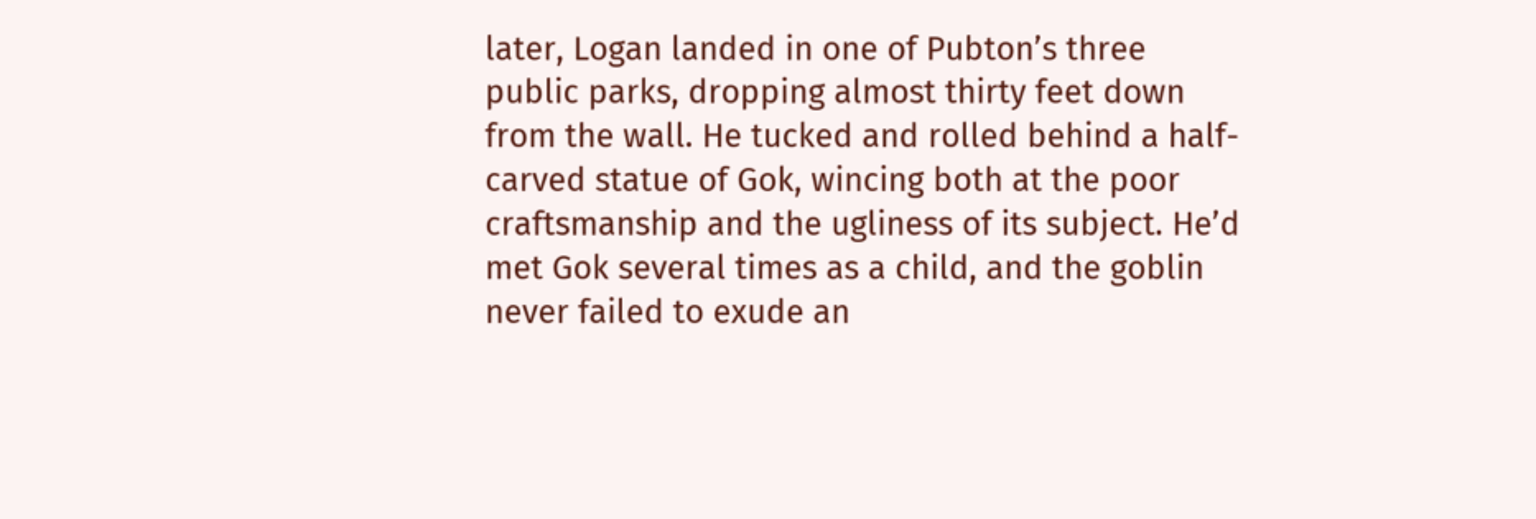later, Logan landed in one of Pubton’s three public parks, dropping almost thirty feet down from the wall. He tucked and rolled behind a half-carved statue of Gok, wincing both at the poor craftsmanship and the ugliness of its subject. He’d met Gok several times as a child, and the goblin never failed to exude an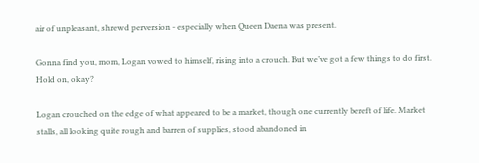air of unpleasant, shrewd perversion - especially when Queen Daena was present.

Gonna find you, mom, Logan vowed to himself, rising into a crouch. But we’ve got a few things to do first. Hold on, okay?

Logan crouched on the edge of what appeared to be a market, though one currently bereft of life. Market stalls, all looking quite rough and barren of supplies, stood abandoned in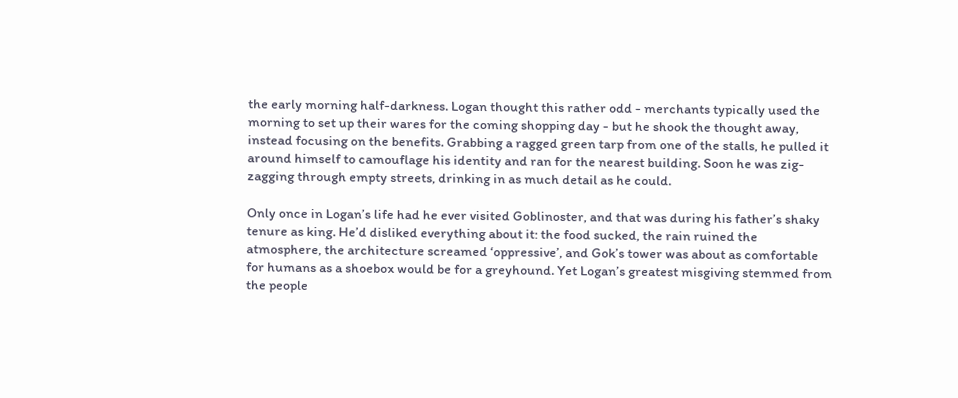the early morning half-darkness. Logan thought this rather odd - merchants typically used the morning to set up their wares for the coming shopping day - but he shook the thought away, instead focusing on the benefits. Grabbing a ragged green tarp from one of the stalls, he pulled it around himself to camouflage his identity and ran for the nearest building. Soon he was zig-zagging through empty streets, drinking in as much detail as he could.

Only once in Logan’s life had he ever visited Goblinoster, and that was during his father’s shaky tenure as king. He’d disliked everything about it: the food sucked, the rain ruined the atmosphere, the architecture screamed ‘oppressive’, and Gok’s tower was about as comfortable for humans as a shoebox would be for a greyhound. Yet Logan’s greatest misgiving stemmed from the people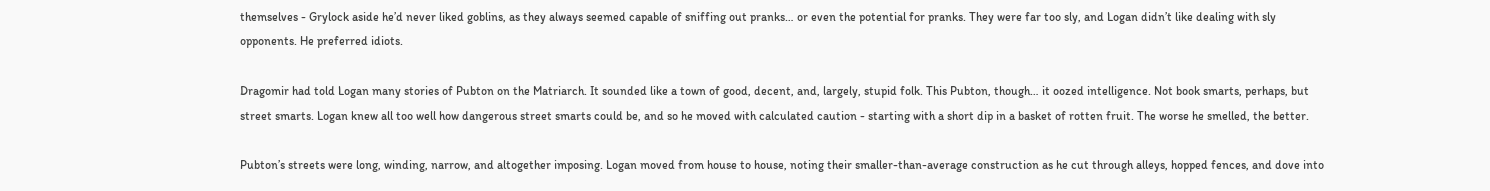themselves - Grylock aside he’d never liked goblins, as they always seemed capable of sniffing out pranks… or even the potential for pranks. They were far too sly, and Logan didn’t like dealing with sly opponents. He preferred idiots.

Dragomir had told Logan many stories of Pubton on the Matriarch. It sounded like a town of good, decent, and, largely, stupid folk. This Pubton, though… it oozed intelligence. Not book smarts, perhaps, but street smarts. Logan knew all too well how dangerous street smarts could be, and so he moved with calculated caution - starting with a short dip in a basket of rotten fruit. The worse he smelled, the better.

Pubton’s streets were long, winding, narrow, and altogether imposing. Logan moved from house to house, noting their smaller-than-average construction as he cut through alleys, hopped fences, and dove into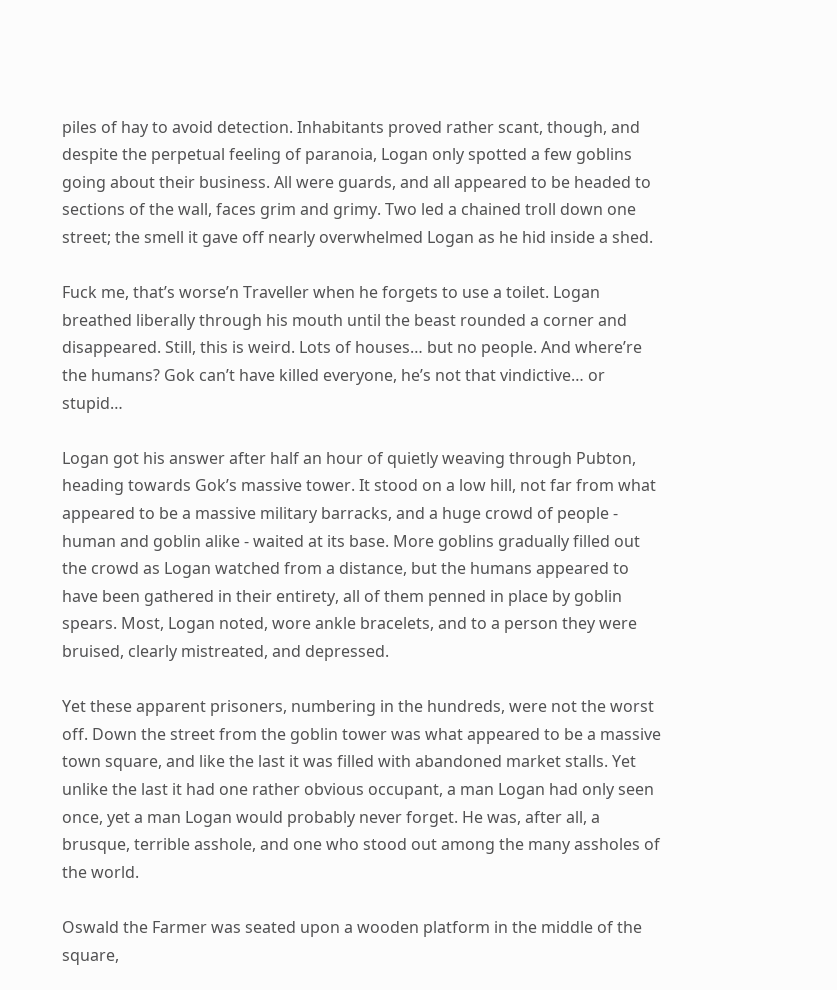piles of hay to avoid detection. Inhabitants proved rather scant, though, and despite the perpetual feeling of paranoia, Logan only spotted a few goblins going about their business. All were guards, and all appeared to be headed to sections of the wall, faces grim and grimy. Two led a chained troll down one street; the smell it gave off nearly overwhelmed Logan as he hid inside a shed.

Fuck me, that’s worse’n Traveller when he forgets to use a toilet. Logan breathed liberally through his mouth until the beast rounded a corner and disappeared. Still, this is weird. Lots of houses… but no people. And where’re the humans? Gok can’t have killed everyone, he’s not that vindictive… or stupid…

Logan got his answer after half an hour of quietly weaving through Pubton, heading towards Gok’s massive tower. It stood on a low hill, not far from what appeared to be a massive military barracks, and a huge crowd of people - human and goblin alike - waited at its base. More goblins gradually filled out the crowd as Logan watched from a distance, but the humans appeared to have been gathered in their entirety, all of them penned in place by goblin spears. Most, Logan noted, wore ankle bracelets, and to a person they were bruised, clearly mistreated, and depressed.

Yet these apparent prisoners, numbering in the hundreds, were not the worst off. Down the street from the goblin tower was what appeared to be a massive town square, and like the last it was filled with abandoned market stalls. Yet unlike the last it had one rather obvious occupant, a man Logan had only seen once, yet a man Logan would probably never forget. He was, after all, a brusque, terrible asshole, and one who stood out among the many assholes of the world.

Oswald the Farmer was seated upon a wooden platform in the middle of the square,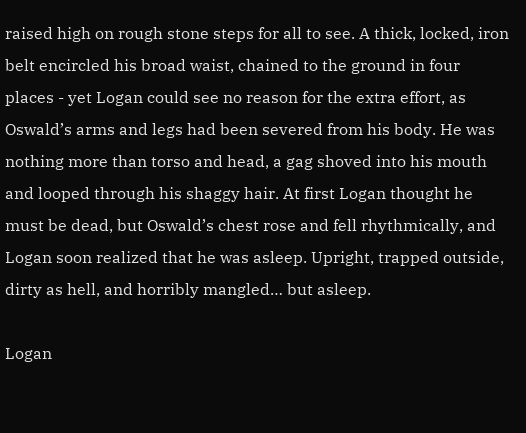raised high on rough stone steps for all to see. A thick, locked, iron belt encircled his broad waist, chained to the ground in four places - yet Logan could see no reason for the extra effort, as Oswald’s arms and legs had been severed from his body. He was nothing more than torso and head, a gag shoved into his mouth and looped through his shaggy hair. At first Logan thought he must be dead, but Oswald’s chest rose and fell rhythmically, and Logan soon realized that he was asleep. Upright, trapped outside, dirty as hell, and horribly mangled… but asleep.

Logan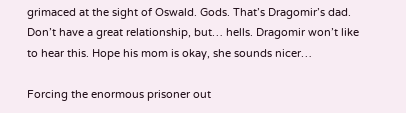grimaced at the sight of Oswald. Gods. That’s Dragomir’s dad. Don’t have a great relationship, but… hells. Dragomir won’t like to hear this. Hope his mom is okay, she sounds nicer…

Forcing the enormous prisoner out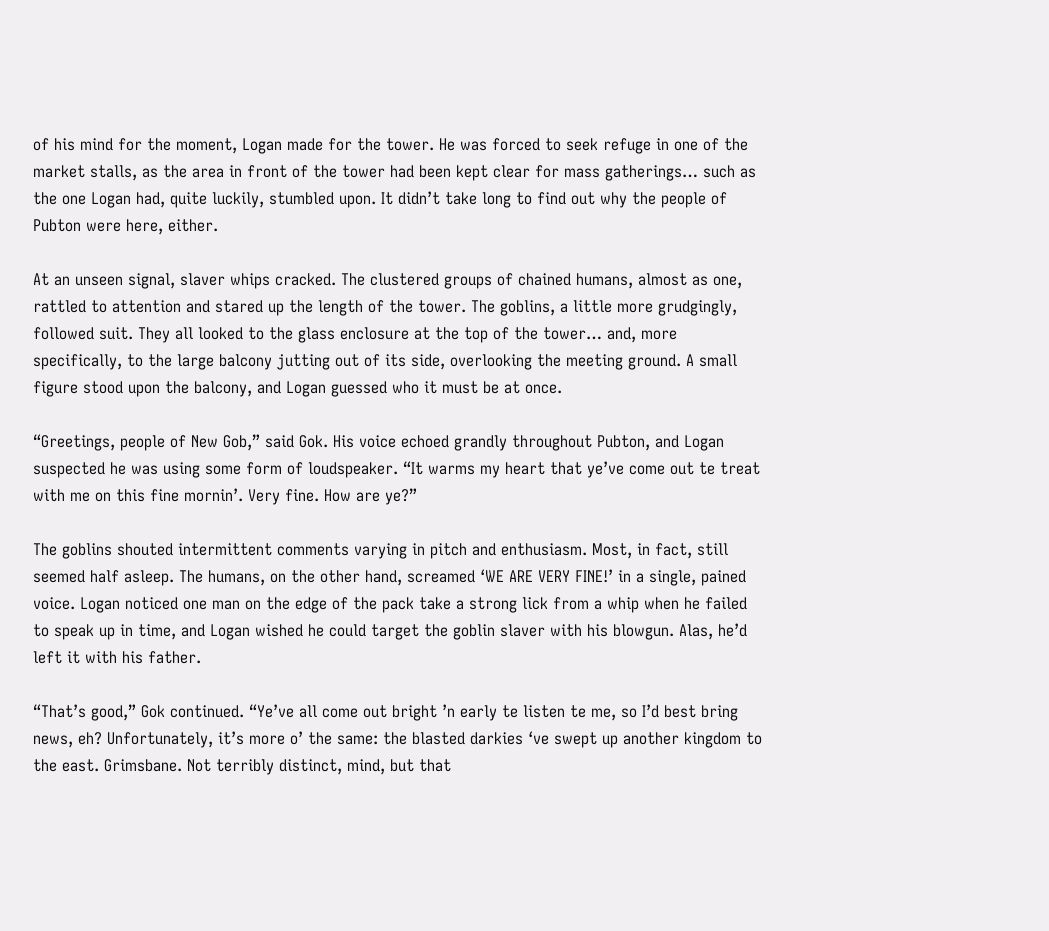of his mind for the moment, Logan made for the tower. He was forced to seek refuge in one of the market stalls, as the area in front of the tower had been kept clear for mass gatherings… such as the one Logan had, quite luckily, stumbled upon. It didn’t take long to find out why the people of Pubton were here, either.

At an unseen signal, slaver whips cracked. The clustered groups of chained humans, almost as one, rattled to attention and stared up the length of the tower. The goblins, a little more grudgingly, followed suit. They all looked to the glass enclosure at the top of the tower… and, more specifically, to the large balcony jutting out of its side, overlooking the meeting ground. A small figure stood upon the balcony, and Logan guessed who it must be at once.

“Greetings, people of New Gob,” said Gok. His voice echoed grandly throughout Pubton, and Logan suspected he was using some form of loudspeaker. “It warms my heart that ye’ve come out te treat with me on this fine mornin’. Very fine. How are ye?”

The goblins shouted intermittent comments varying in pitch and enthusiasm. Most, in fact, still seemed half asleep. The humans, on the other hand, screamed ‘WE ARE VERY FINE!’ in a single, pained voice. Logan noticed one man on the edge of the pack take a strong lick from a whip when he failed to speak up in time, and Logan wished he could target the goblin slaver with his blowgun. Alas, he’d left it with his father.

“That’s good,” Gok continued. “Ye’ve all come out bright ’n early te listen te me, so I’d best bring news, eh? Unfortunately, it’s more o’ the same: the blasted darkies ‘ve swept up another kingdom to the east. Grimsbane. Not terribly distinct, mind, but that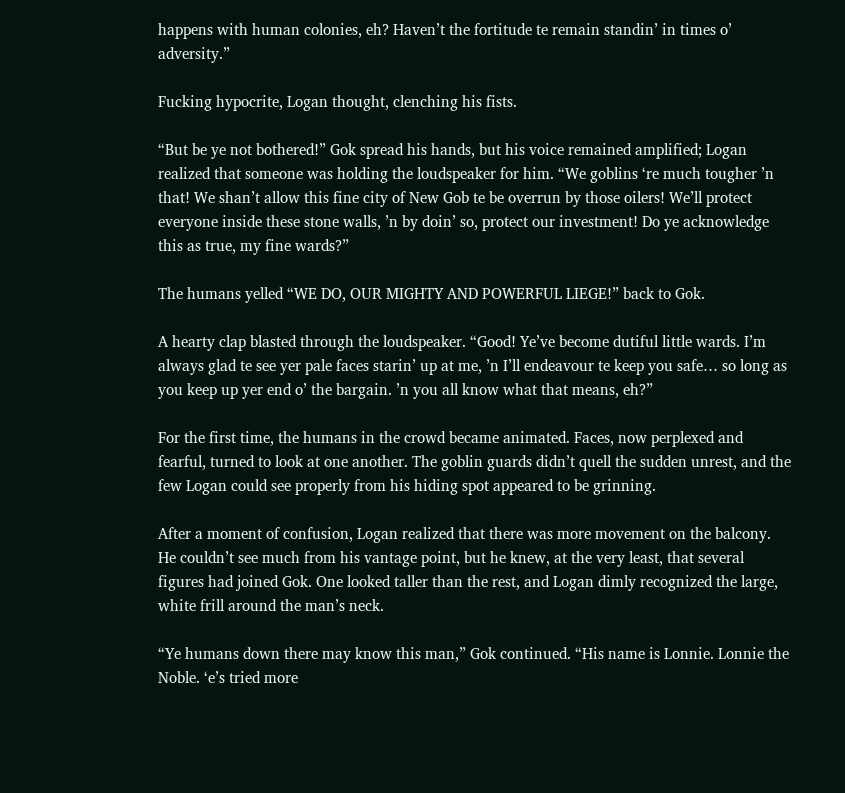happens with human colonies, eh? Haven’t the fortitude te remain standin’ in times o’ adversity.”

Fucking hypocrite, Logan thought, clenching his fists.

“But be ye not bothered!” Gok spread his hands, but his voice remained amplified; Logan realized that someone was holding the loudspeaker for him. “We goblins ‘re much tougher ’n that! We shan’t allow this fine city of New Gob te be overrun by those oilers! We’ll protect everyone inside these stone walls, ’n by doin’ so, protect our investment! Do ye acknowledge this as true, my fine wards?”

The humans yelled “WE DO, OUR MIGHTY AND POWERFUL LIEGE!” back to Gok.

A hearty clap blasted through the loudspeaker. “Good! Ye’ve become dutiful little wards. I’m always glad te see yer pale faces starin’ up at me, ’n I’ll endeavour te keep you safe… so long as you keep up yer end o’ the bargain. ’n you all know what that means, eh?”

For the first time, the humans in the crowd became animated. Faces, now perplexed and fearful, turned to look at one another. The goblin guards didn’t quell the sudden unrest, and the few Logan could see properly from his hiding spot appeared to be grinning.

After a moment of confusion, Logan realized that there was more movement on the balcony. He couldn’t see much from his vantage point, but he knew, at the very least, that several figures had joined Gok. One looked taller than the rest, and Logan dimly recognized the large, white frill around the man’s neck.

“Ye humans down there may know this man,” Gok continued. “His name is Lonnie. Lonnie the Noble. ‘e’s tried more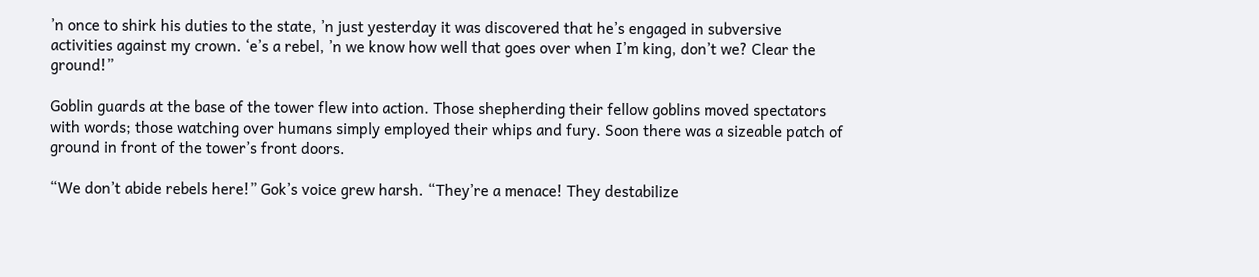’n once to shirk his duties to the state, ’n just yesterday it was discovered that he’s engaged in subversive activities against my crown. ‘e’s a rebel, ’n we know how well that goes over when I’m king, don’t we? Clear the ground!”

Goblin guards at the base of the tower flew into action. Those shepherding their fellow goblins moved spectators with words; those watching over humans simply employed their whips and fury. Soon there was a sizeable patch of ground in front of the tower’s front doors.

“We don’t abide rebels here!” Gok’s voice grew harsh. “They’re a menace! They destabilize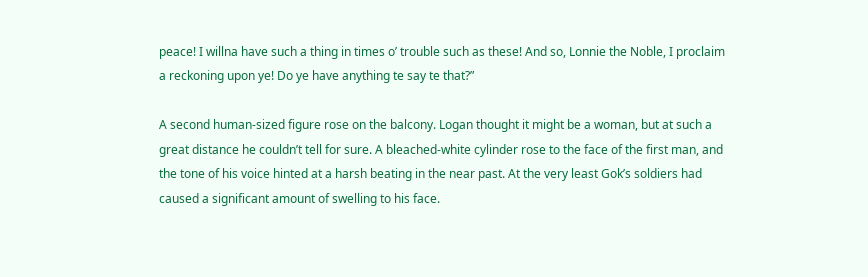peace! I willna have such a thing in times o’ trouble such as these! And so, Lonnie the Noble, I proclaim a reckoning upon ye! Do ye have anything te say te that?”

A second human-sized figure rose on the balcony. Logan thought it might be a woman, but at such a great distance he couldn’t tell for sure. A bleached-white cylinder rose to the face of the first man, and the tone of his voice hinted at a harsh beating in the near past. At the very least Gok’s soldiers had caused a significant amount of swelling to his face.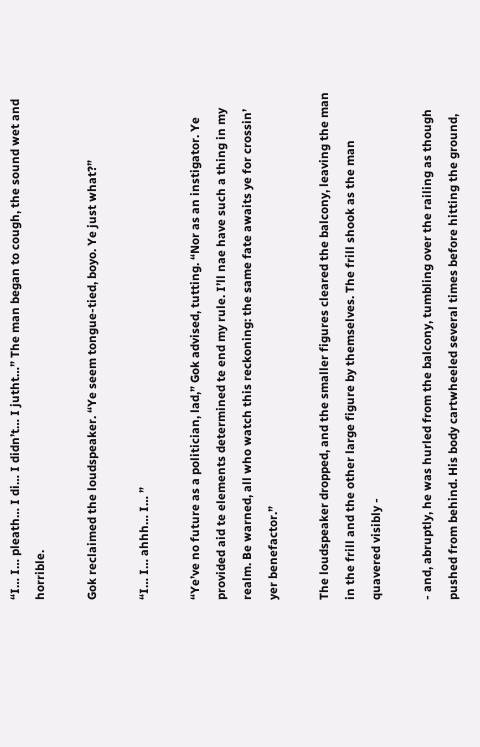“I… I… pleath… I di… I didn’t… I jutht…” The man began to cough, the sound wet and horrible.

Gok reclaimed the loudspeaker. “Ye seem tongue-tied, boyo. Ye just what?”

“I… I… ahhh… I… ”

“Ye’ve no future as a politician, lad,” Gok advised, tutting. “Nor as an instigator. Ye provided aid te elements determined te end my rule. I’ll nae have such a thing in my realm. Be warned, all who watch this reckoning: the same fate awaits ye for crossin’ yer benefactor.”

The loudspeaker dropped, and the smaller figures cleared the balcony, leaving the man in the frill and the other large figure by themselves. The frill shook as the man quavered visibly -

- and, abruptly, he was hurled from the balcony, tumbling over the railing as though pushed from behind. His body cartwheeled several times before hitting the ground,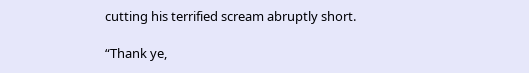cutting his terrified scream abruptly short.

“Thank ye,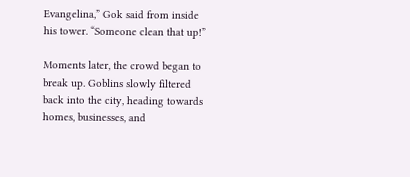Evangelina,” Gok said from inside his tower. “Someone clean that up!”

Moments later, the crowd began to break up. Goblins slowly filtered back into the city, heading towards homes, businesses, and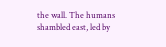the wall. The humans shambled east, led by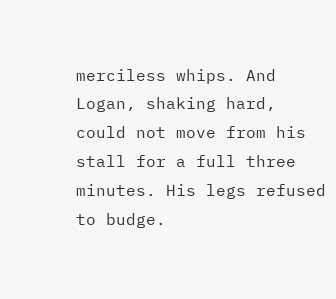merciless whips. And Logan, shaking hard, could not move from his stall for a full three minutes. His legs refused to budge.